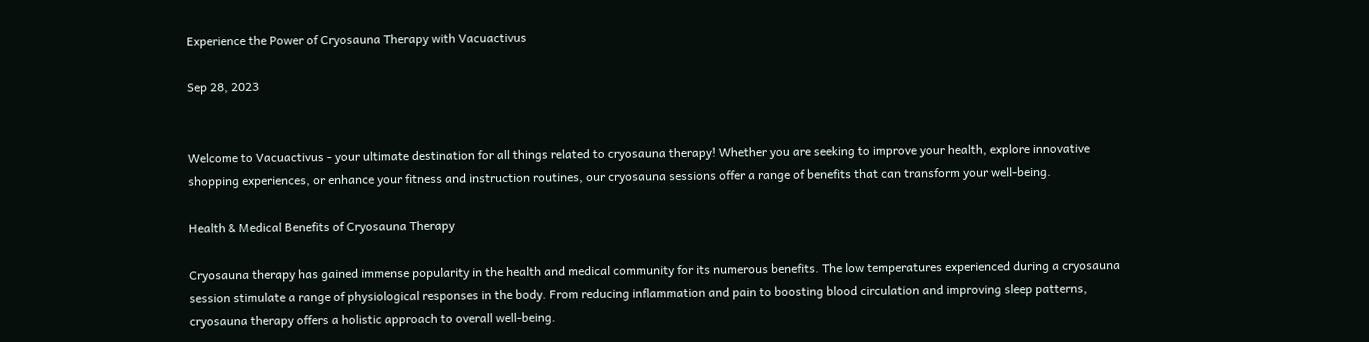Experience the Power of Cryosauna Therapy with Vacuactivus

Sep 28, 2023


Welcome to Vacuactivus - your ultimate destination for all things related to cryosauna therapy! Whether you are seeking to improve your health, explore innovative shopping experiences, or enhance your fitness and instruction routines, our cryosauna sessions offer a range of benefits that can transform your well-being.

Health & Medical Benefits of Cryosauna Therapy

Cryosauna therapy has gained immense popularity in the health and medical community for its numerous benefits. The low temperatures experienced during a cryosauna session stimulate a range of physiological responses in the body. From reducing inflammation and pain to boosting blood circulation and improving sleep patterns, cryosauna therapy offers a holistic approach to overall well-being.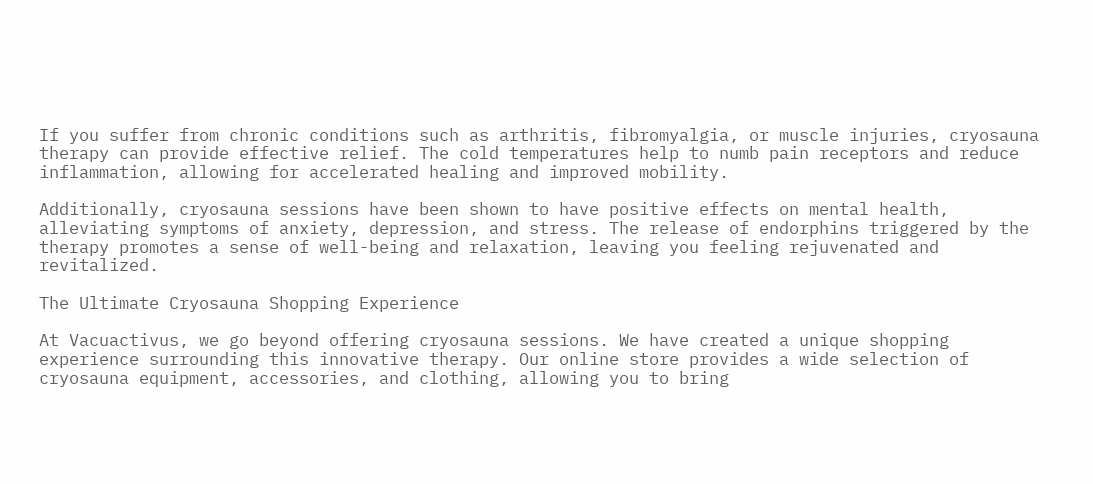If you suffer from chronic conditions such as arthritis, fibromyalgia, or muscle injuries, cryosauna therapy can provide effective relief. The cold temperatures help to numb pain receptors and reduce inflammation, allowing for accelerated healing and improved mobility.

Additionally, cryosauna sessions have been shown to have positive effects on mental health, alleviating symptoms of anxiety, depression, and stress. The release of endorphins triggered by the therapy promotes a sense of well-being and relaxation, leaving you feeling rejuvenated and revitalized.

The Ultimate Cryosauna Shopping Experience

At Vacuactivus, we go beyond offering cryosauna sessions. We have created a unique shopping experience surrounding this innovative therapy. Our online store provides a wide selection of cryosauna equipment, accessories, and clothing, allowing you to bring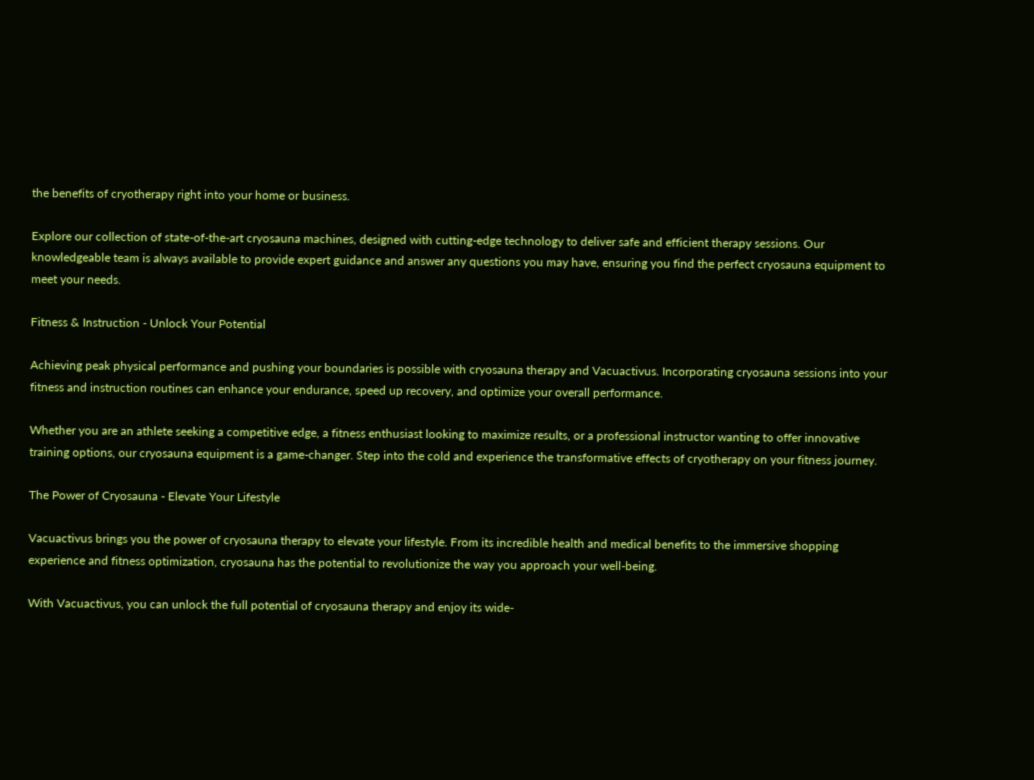the benefits of cryotherapy right into your home or business.

Explore our collection of state-of-the-art cryosauna machines, designed with cutting-edge technology to deliver safe and efficient therapy sessions. Our knowledgeable team is always available to provide expert guidance and answer any questions you may have, ensuring you find the perfect cryosauna equipment to meet your needs.

Fitness & Instruction - Unlock Your Potential

Achieving peak physical performance and pushing your boundaries is possible with cryosauna therapy and Vacuactivus. Incorporating cryosauna sessions into your fitness and instruction routines can enhance your endurance, speed up recovery, and optimize your overall performance.

Whether you are an athlete seeking a competitive edge, a fitness enthusiast looking to maximize results, or a professional instructor wanting to offer innovative training options, our cryosauna equipment is a game-changer. Step into the cold and experience the transformative effects of cryotherapy on your fitness journey.

The Power of Cryosauna - Elevate Your Lifestyle

Vacuactivus brings you the power of cryosauna therapy to elevate your lifestyle. From its incredible health and medical benefits to the immersive shopping experience and fitness optimization, cryosauna has the potential to revolutionize the way you approach your well-being.

With Vacuactivus, you can unlock the full potential of cryosauna therapy and enjoy its wide-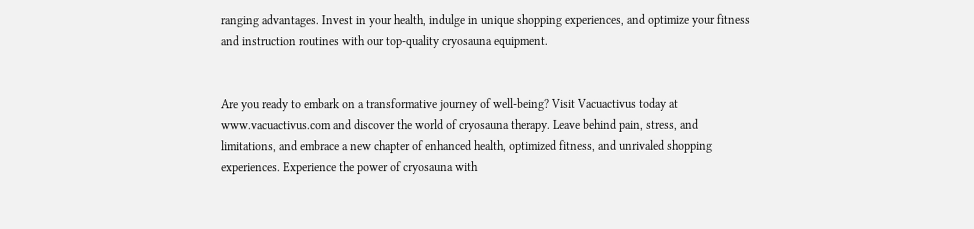ranging advantages. Invest in your health, indulge in unique shopping experiences, and optimize your fitness and instruction routines with our top-quality cryosauna equipment.


Are you ready to embark on a transformative journey of well-being? Visit Vacuactivus today at www.vacuactivus.com and discover the world of cryosauna therapy. Leave behind pain, stress, and limitations, and embrace a new chapter of enhanced health, optimized fitness, and unrivaled shopping experiences. Experience the power of cryosauna with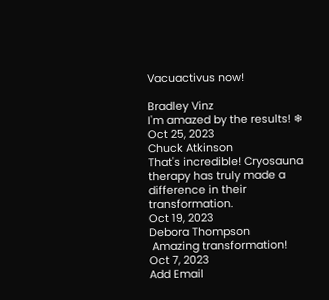Vacuactivus now!

Bradley Vinz
I'm amazed by the results! ❄
Oct 25, 2023
Chuck Atkinson
That's incredible! Cryosauna therapy has truly made a difference in their transformation.
Oct 19, 2023
Debora Thompson
 Amazing transformation!
Oct 7, 2023
Add Email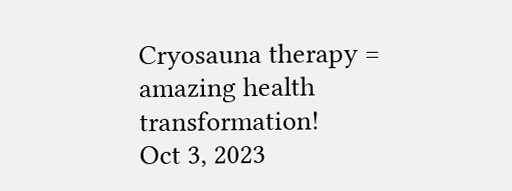Cryosauna therapy = amazing health transformation!
Oct 3, 2023